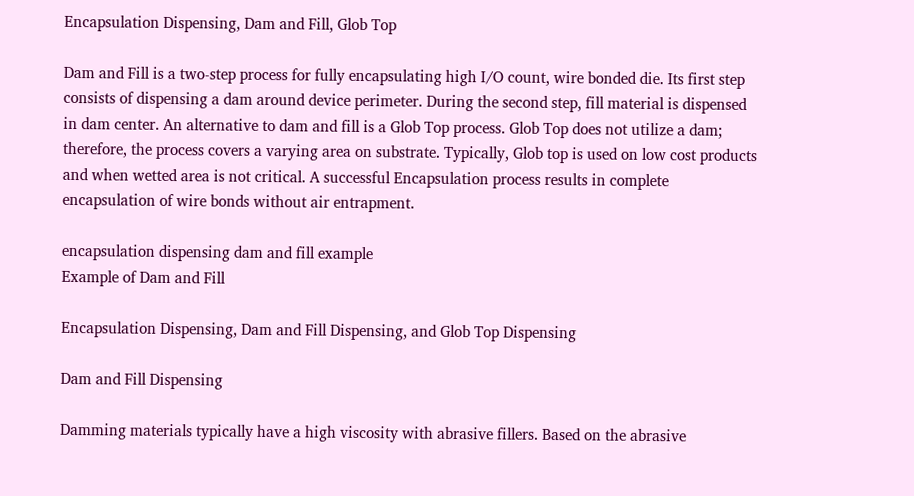Encapsulation Dispensing, Dam and Fill, Glob Top

Dam and Fill is a two-step process for fully encapsulating high I/O count, wire bonded die. Its first step consists of dispensing a dam around device perimeter. During the second step, fill material is dispensed in dam center. An alternative to dam and fill is a Glob Top process. Glob Top does not utilize a dam; therefore, the process covers a varying area on substrate. Typically, Glob top is used on low cost products and when wetted area is not critical. A successful Encapsulation process results in complete encapsulation of wire bonds without air entrapment.

encapsulation dispensing dam and fill example
Example of Dam and Fill

Encapsulation Dispensing, Dam and Fill Dispensing, and Glob Top Dispensing

Dam and Fill Dispensing

Damming materials typically have a high viscosity with abrasive fillers. Based on the abrasive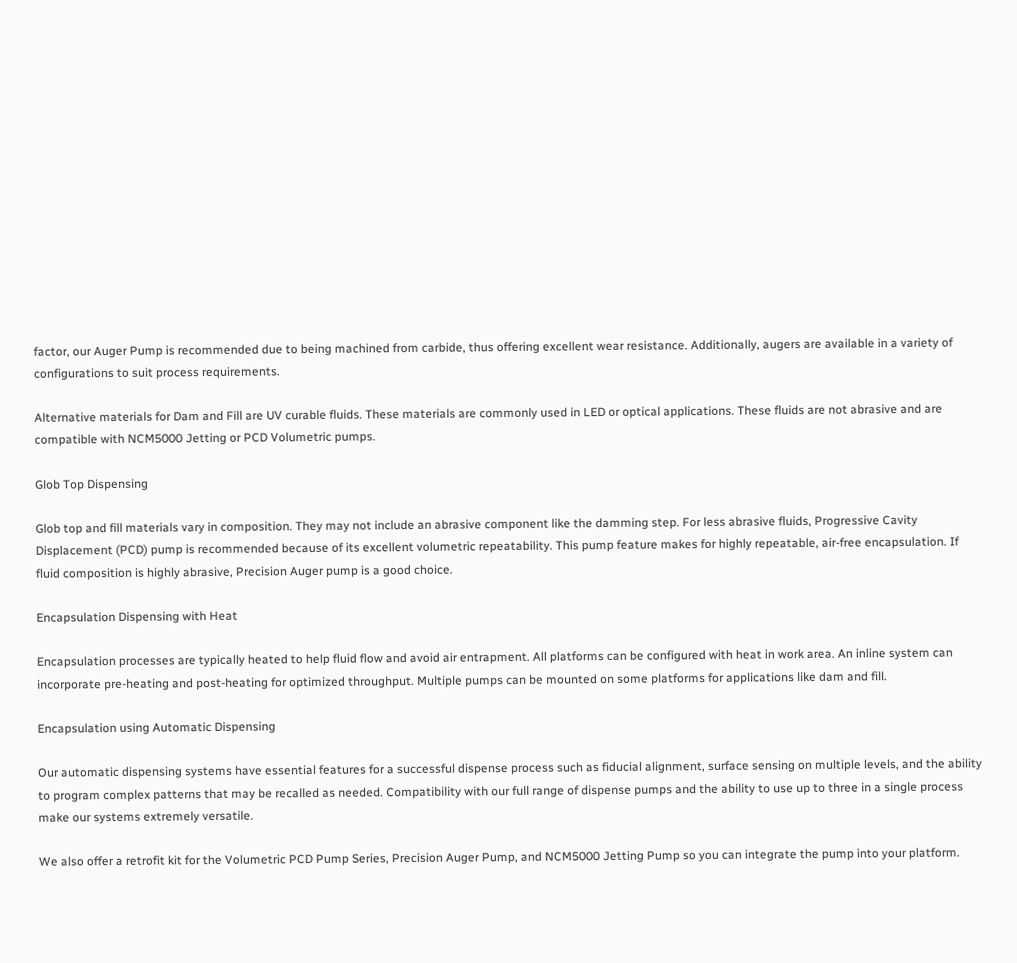factor, our Auger Pump is recommended due to being machined from carbide, thus offering excellent wear resistance. Additionally, augers are available in a variety of configurations to suit process requirements.

Alternative materials for Dam and Fill are UV curable fluids. These materials are commonly used in LED or optical applications. These fluids are not abrasive and are compatible with NCM5000 Jetting or PCD Volumetric pumps.

Glob Top Dispensing

Glob top and fill materials vary in composition. They may not include an abrasive component like the damming step. For less abrasive fluids, Progressive Cavity Displacement (PCD) pump is recommended because of its excellent volumetric repeatability. This pump feature makes for highly repeatable, air-free encapsulation. If fluid composition is highly abrasive, Precision Auger pump is a good choice.

Encapsulation Dispensing with Heat

Encapsulation processes are typically heated to help fluid flow and avoid air entrapment. All platforms can be configured with heat in work area. An inline system can incorporate pre-heating and post-heating for optimized throughput. Multiple pumps can be mounted on some platforms for applications like dam and fill.

Encapsulation using Automatic Dispensing

Our automatic dispensing systems have essential features for a successful dispense process such as fiducial alignment, surface sensing on multiple levels, and the ability to program complex patterns that may be recalled as needed. Compatibility with our full range of dispense pumps and the ability to use up to three in a single process make our systems extremely versatile.

We also offer a retrofit kit for the Volumetric PCD Pump Series, Precision Auger Pump, and NCM5000 Jetting Pump so you can integrate the pump into your platform.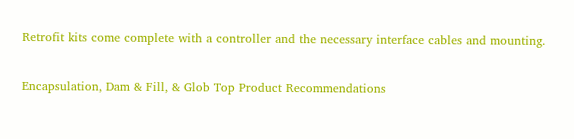Retrofit kits come complete with a controller and the necessary interface cables and mounting.

Encapsulation, Dam & Fill, & Glob Top Product Recommendations